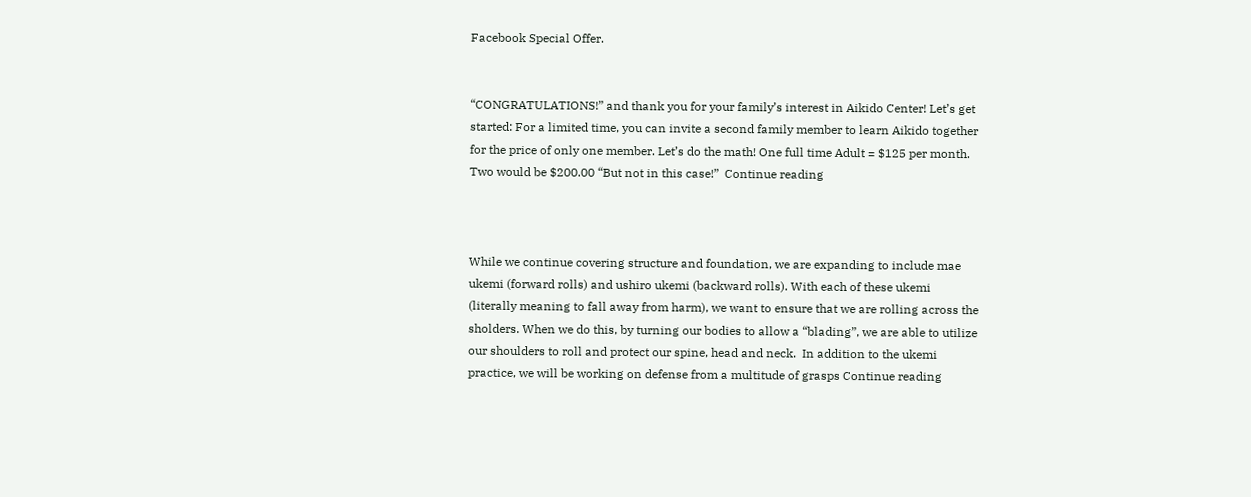Facebook Special Offer.


“CONGRATULATIONS!” and thank you for your family’s interest in Aikido Center! Let’s get started: For a limited time, you can invite a second family member to learn Aikido together for the price of only one member. Let’s do the math! One full time Adult = $125 per month. Two would be $200.00 “But not in this case!”  Continue reading



While we continue covering structure and foundation, we are expanding to include mae ukemi (forward rolls) and ushiro ukemi (backward rolls). With each of these ukemi (literally meaning to fall away from harm), we want to ensure that we are rolling across the sholders. When we do this, by turning our bodies to allow a “blading”, we are able to utilize our shoulders to roll and protect our spine, head and neck.  In addition to the ukemi practice, we will be working on defense from a multitude of grasps Continue reading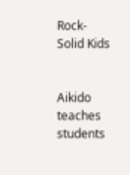Rock-Solid Kids


Aikido teaches students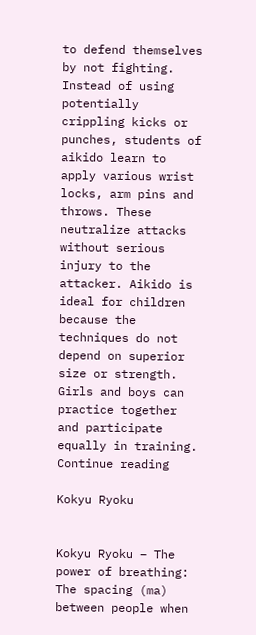to defend themselves by not fighting. Instead of using potentially crippling kicks or punches, students of aikido learn to apply various wrist locks, arm pins and throws. These neutralize attacks without serious injury to the attacker. Aikido is ideal for children because the techniques do not depend on superior size or strength. Girls and boys can practice together and participate equally in training. Continue reading

Kokyu Ryoku


Kokyu Ryoku – The power of breathing: The spacing (ma) between people when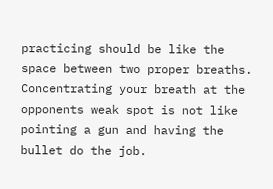practicing should be like the space between two proper breaths. Concentrating your breath at the opponents weak spot is not like pointing a gun and having the bullet do the job.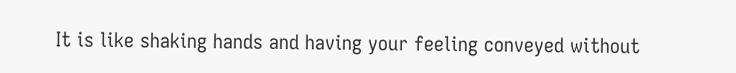It is like shaking hands and having your feeling conveyed without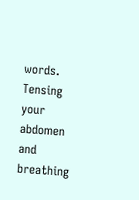words. Tensing your abdomen and breathing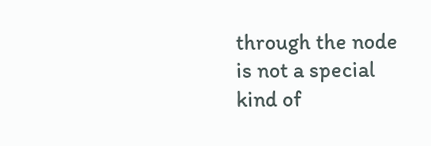through the node is not a special kind of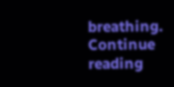breathing. Continue reading